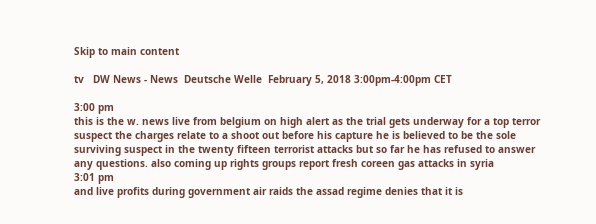Skip to main content

tv   DW News - News  Deutsche Welle  February 5, 2018 3:00pm-4:00pm CET

3:00 pm
this is the w. news live from belgium on high alert as the trial gets underway for a top terror suspect the charges relate to a shoot out before his capture he is believed to be the sole surviving suspect in the twenty fifteen terrorist attacks but so far he has refused to answer any questions. also coming up rights groups report fresh coreen gas attacks in syria
3:01 pm
and live profits during government air raids the assad regime denies that it is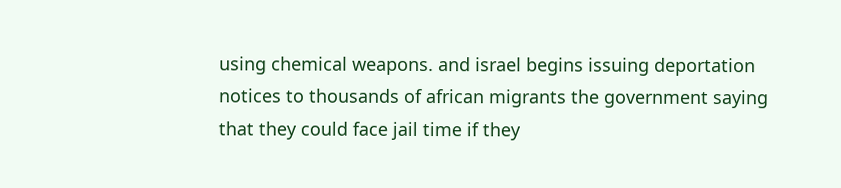using chemical weapons. and israel begins issuing deportation notices to thousands of african migrants the government saying that they could face jail time if they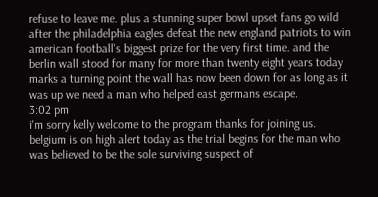refuse to leave me. plus a stunning super bowl upset fans go wild after the philadelphia eagles defeat the new england patriots to win american football's biggest prize for the very first time. and the berlin wall stood for many for more than twenty eight years today marks a turning point the wall has now been down for as long as it was up we need a man who helped east germans escape.
3:02 pm
i'm sorry kelly welcome to the program thanks for joining us. belgium is on high alert today as the trial begins for the man who was believed to be the sole surviving suspect of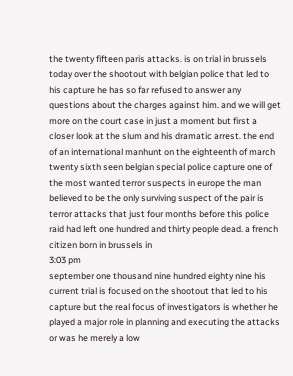the twenty fifteen paris attacks. is on trial in brussels today over the shootout with belgian police that led to his capture he has so far refused to answer any questions about the charges against him. and we will get more on the court case in just a moment but first a closer look at the slum and his dramatic arrest. the end of an international manhunt on the eighteenth of march twenty sixth seen belgian special police capture one of the most wanted terror suspects in europe the man believed to be the only surviving suspect of the pair is terror attacks that just four months before this police raid had left one hundred and thirty people dead. a french citizen born in brussels in
3:03 pm
september one thousand nine hundred eighty nine his current trial is focused on the shootout that led to his capture but the real focus of investigators is whether he played a major role in planning and executing the attacks or was he merely a low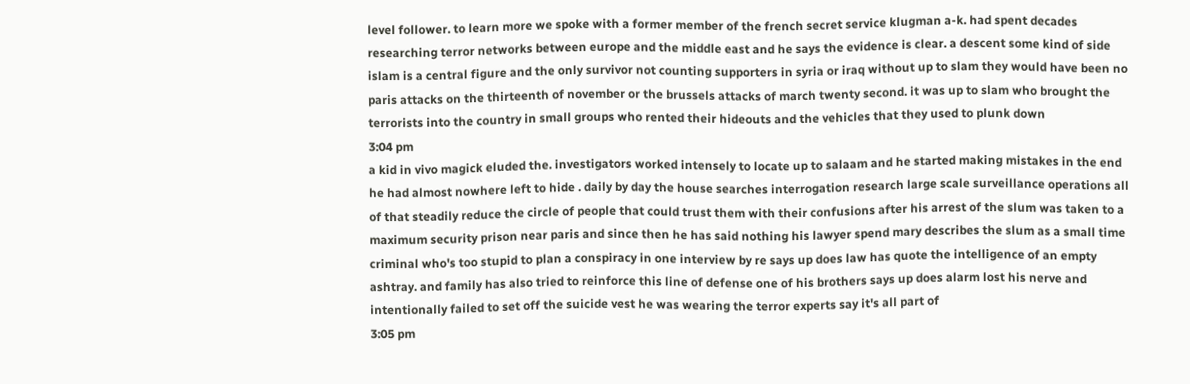level follower. to learn more we spoke with a former member of the french secret service klugman a-k. had spent decades researching terror networks between europe and the middle east and he says the evidence is clear. a descent some kind of side islam is a central figure and the only survivor not counting supporters in syria or iraq without up to slam they would have been no paris attacks on the thirteenth of november or the brussels attacks of march twenty second. it was up to slam who brought the terrorists into the country in small groups who rented their hideouts and the vehicles that they used to plunk down
3:04 pm
a kid in vivo magick eluded the. investigators worked intensely to locate up to salaam and he started making mistakes in the end he had almost nowhere left to hide . daily by day the house searches interrogation research large scale surveillance operations all of that steadily reduce the circle of people that could trust them with their confusions after his arrest of the slum was taken to a maximum security prison near paris and since then he has said nothing his lawyer spend mary describes the slum as a small time criminal who's too stupid to plan a conspiracy in one interview by re says up does law has quote the intelligence of an empty ashtray. and family has also tried to reinforce this line of defense one of his brothers says up does alarm lost his nerve and intentionally failed to set off the suicide vest he was wearing the terror experts say it's all part of
3:05 pm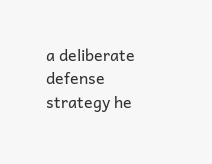a deliberate defense strategy he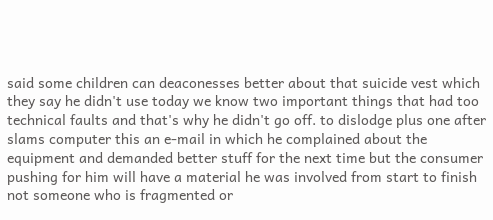said some children can deaconesses better about that suicide vest which they say he didn't use today we know two important things that had too technical faults and that's why he didn't go off. to dislodge plus one after slams computer this an e-mail in which he complained about the equipment and demanded better stuff for the next time but the consumer pushing for him will have a material he was involved from start to finish not someone who is fragmented or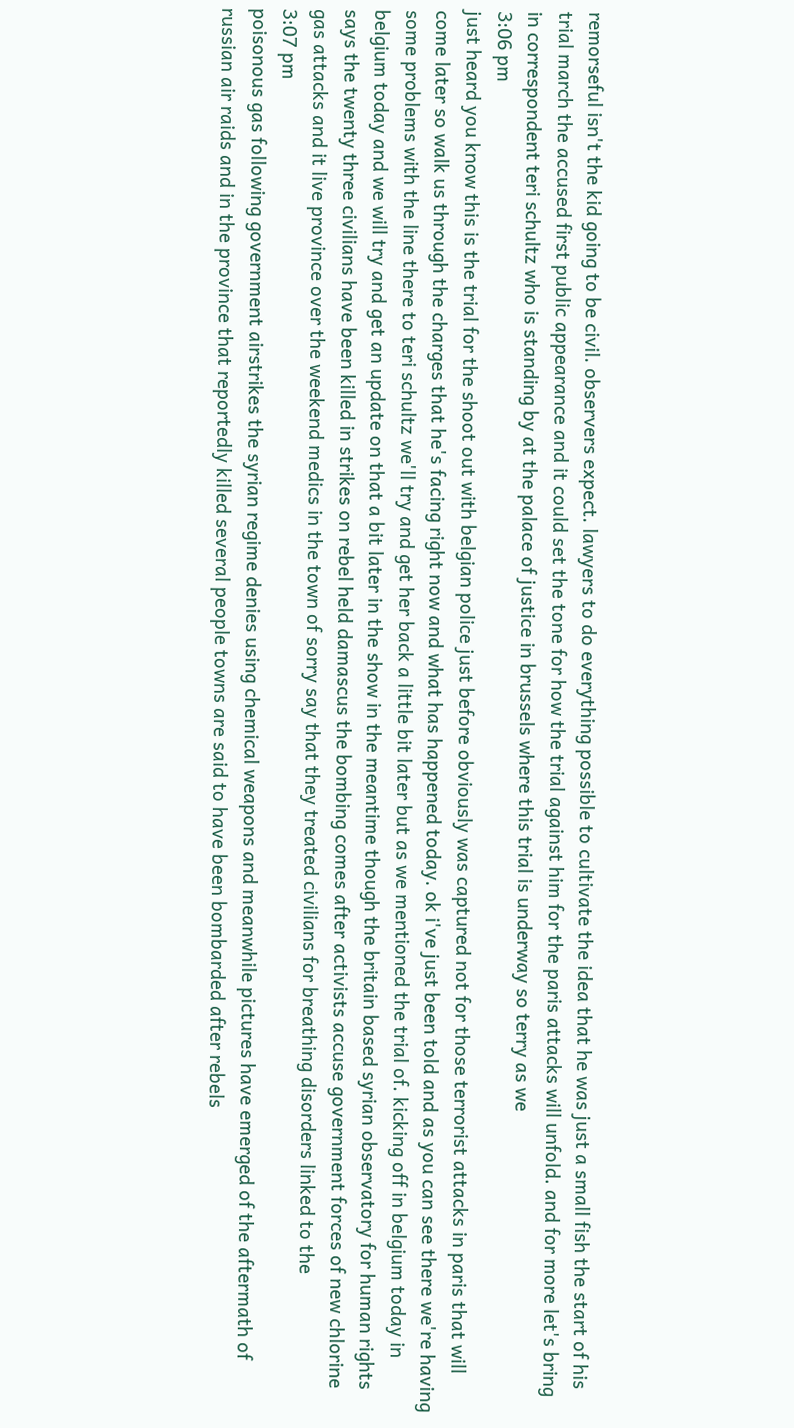remorseful isn't the kid going to be civil. observers expect. lawyers to do everything possible to cultivate the idea that he was just a small fish the start of his trial march the accused first public appearance and it could set the tone for how the trial against him for the paris attacks will unfold. and for more let's bring in correspondent teri schultz who is standing by at the palace of justice in brussels where this trial is underway so terry as we
3:06 pm
just heard you know this is the trial for the shoot out with belgian police just before obviously was captured not for those terrorist attacks in paris that will come later so walk us through the charges that he's facing right now and what has happened today. ok i've just been told and as you can see there we're having some problems with the line there to teri schultz we'll try and get her back a little bit later but as we mentioned the trial of. kicking off in belgium today in belgium today and we will try and get an update on that a bit later in the show in the meantime though the britain based syrian observatory for human rights says the twenty three civilians have been killed in strikes on rebel held damascus the bombing comes after activists accuse government forces of new chlorine gas attacks and it live province over the weekend medics in the town of sorry say that they treated civilians for breathing disorders linked to the
3:07 pm
poisonous gas following government airstrikes the syrian regime denies using chemical weapons and meanwhile pictures have emerged of the aftermath of russian air raids and in the province that reportedly killed several people towns are said to have been bombarded after rebels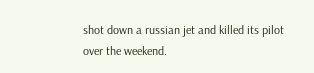shot down a russian jet and killed its pilot over the weekend.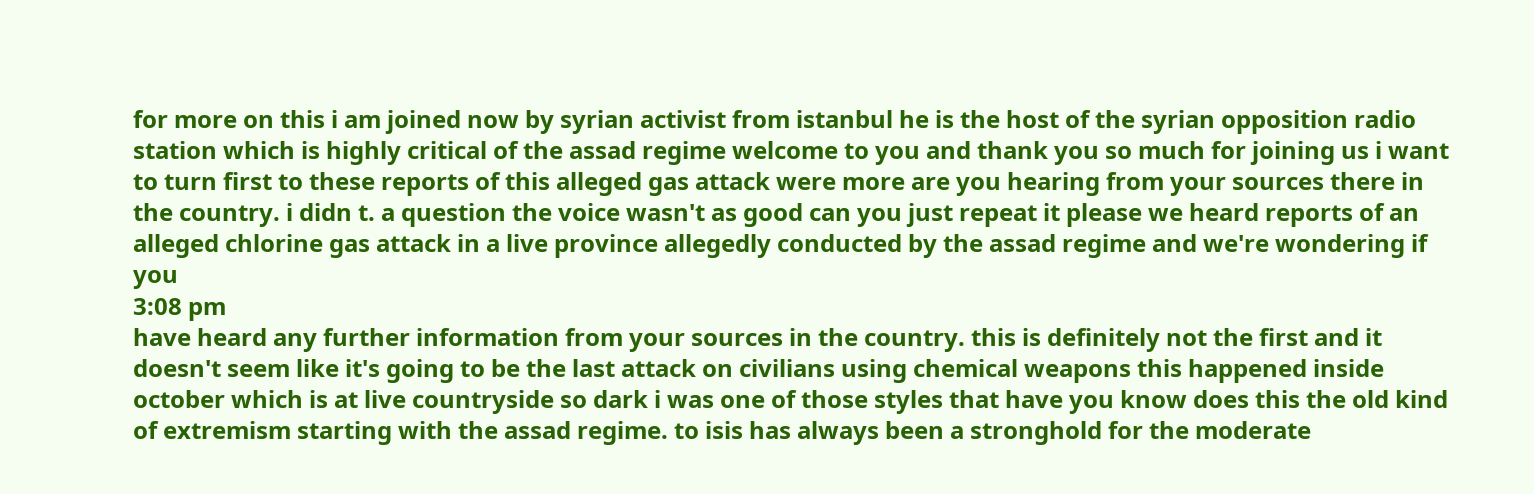for more on this i am joined now by syrian activist from istanbul he is the host of the syrian opposition radio station which is highly critical of the assad regime welcome to you and thank you so much for joining us i want to turn first to these reports of this alleged gas attack were more are you hearing from your sources there in the country. i didn t. a question the voice wasn't as good can you just repeat it please we heard reports of an alleged chlorine gas attack in a live province allegedly conducted by the assad regime and we're wondering if you
3:08 pm
have heard any further information from your sources in the country. this is definitely not the first and it doesn't seem like it's going to be the last attack on civilians using chemical weapons this happened inside october which is at live countryside so dark i was one of those styles that have you know does this the old kind of extremism starting with the assad regime. to isis has always been a stronghold for the moderate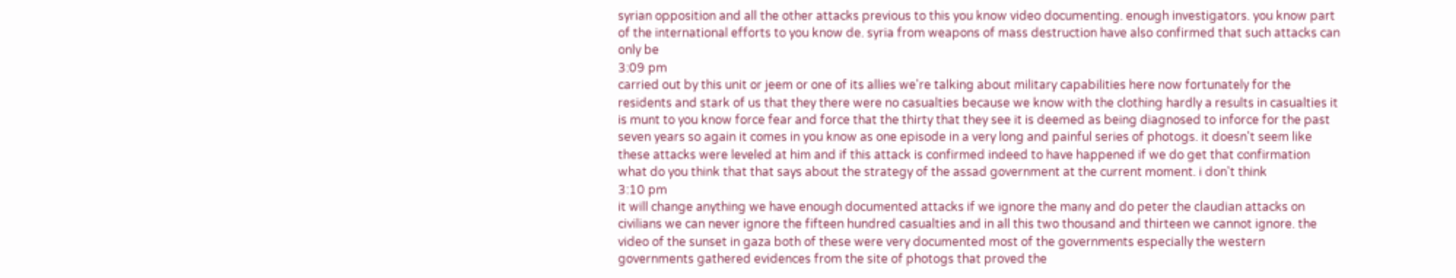syrian opposition and all the other attacks previous to this you know video documenting. enough investigators. you know part of the international efforts to you know de. syria from weapons of mass destruction have also confirmed that such attacks can only be
3:09 pm
carried out by this unit or jeem or one of its allies we're talking about military capabilities here now fortunately for the residents and stark of us that they there were no casualties because we know with the clothing hardly a results in casualties it is munt to you know force fear and force that the thirty that they see it is deemed as being diagnosed to inforce for the past seven years so again it comes in you know as one episode in a very long and painful series of photogs. it doesn't seem like these attacks were leveled at him and if this attack is confirmed indeed to have happened if we do get that confirmation what do you think that that says about the strategy of the assad government at the current moment. i don't think
3:10 pm
it will change anything we have enough documented attacks if we ignore the many and do peter the claudian attacks on civilians we can never ignore the fifteen hundred casualties and in all this two thousand and thirteen we cannot ignore. the video of the sunset in gaza both of these were very documented most of the governments especially the western governments gathered evidences from the site of photogs that proved the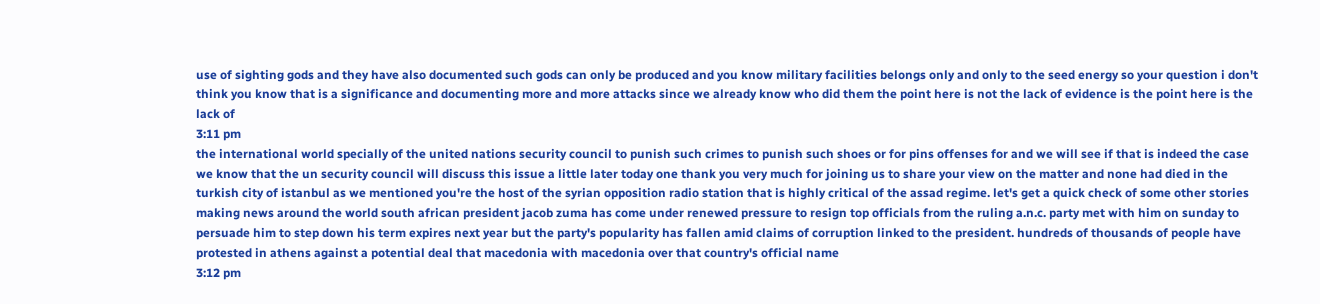use of sighting gods and they have also documented such gods can only be produced and you know military facilities belongs only and only to the seed energy so your question i don't think you know that is a significance and documenting more and more attacks since we already know who did them the point here is not the lack of evidence is the point here is the lack of
3:11 pm
the international world specially of the united nations security council to punish such crimes to punish such shoes or for pins offenses for and we will see if that is indeed the case we know that the un security council will discuss this issue a little later today one thank you very much for joining us to share your view on the matter and none had died in the turkish city of istanbul as we mentioned you're the host of the syrian opposition radio station that is highly critical of the assad regime. let's get a quick check of some other stories making news around the world south african president jacob zuma has come under renewed pressure to resign top officials from the ruling a.n.c. party met with him on sunday to persuade him to step down his term expires next year but the party's popularity has fallen amid claims of corruption linked to the president. hundreds of thousands of people have protested in athens against a potential deal that macedonia with macedonia over that country's official name
3:12 pm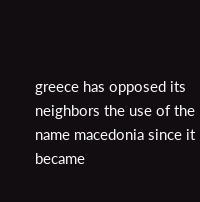greece has opposed its neighbors the use of the name macedonia since it became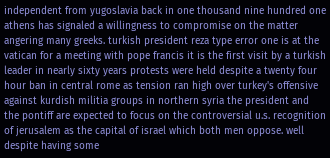independent from yugoslavia back in one thousand nine hundred one athens has signaled a willingness to compromise on the matter angering many greeks. turkish president reza type error one is at the vatican for a meeting with pope francis it is the first visit by a turkish leader in nearly sixty years protests were held despite a twenty four hour ban in central rome as tension ran high over turkey's offensive against kurdish militia groups in northern syria the president and the pontiff are expected to focus on the controversial u.s. recognition of jerusalem as the capital of israel which both men oppose. well despite having some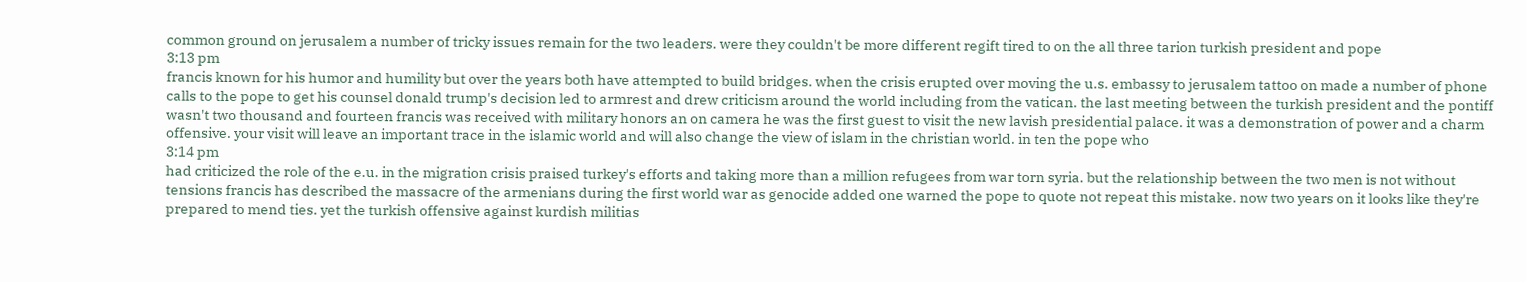common ground on jerusalem a number of tricky issues remain for the two leaders. were they couldn't be more different regift tired to on the all three tarion turkish president and pope
3:13 pm
francis known for his humor and humility but over the years both have attempted to build bridges. when the crisis erupted over moving the u.s. embassy to jerusalem tattoo on made a number of phone calls to the pope to get his counsel donald trump's decision led to armrest and drew criticism around the world including from the vatican. the last meeting between the turkish president and the pontiff wasn't two thousand and fourteen francis was received with military honors an on camera he was the first guest to visit the new lavish presidential palace. it was a demonstration of power and a charm offensive. your visit will leave an important trace in the islamic world and will also change the view of islam in the christian world. in ten the pope who
3:14 pm
had criticized the role of the e.u. in the migration crisis praised turkey's efforts and taking more than a million refugees from war torn syria. but the relationship between the two men is not without tensions francis has described the massacre of the armenians during the first world war as genocide added one warned the pope to quote not repeat this mistake. now two years on it looks like they're prepared to mend ties. yet the turkish offensive against kurdish militias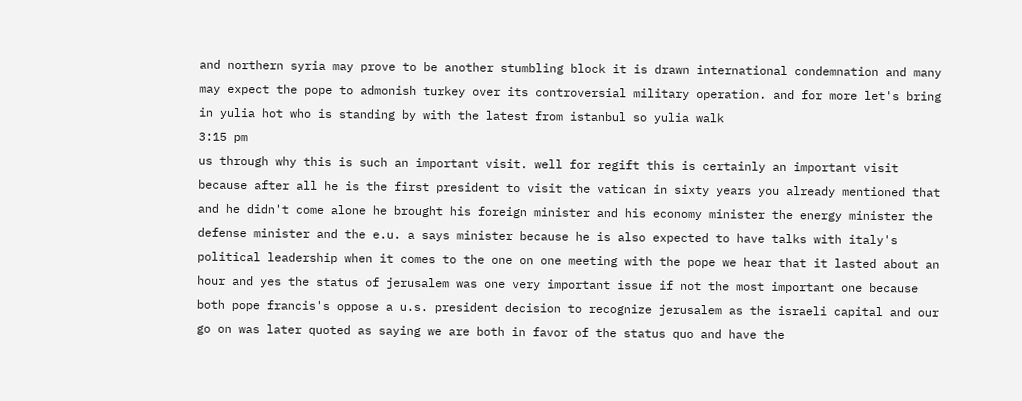and northern syria may prove to be another stumbling block it is drawn international condemnation and many may expect the pope to admonish turkey over its controversial military operation. and for more let's bring in yulia hot who is standing by with the latest from istanbul so yulia walk
3:15 pm
us through why this is such an important visit. well for regift this is certainly an important visit because after all he is the first president to visit the vatican in sixty years you already mentioned that and he didn't come alone he brought his foreign minister and his economy minister the energy minister the defense minister and the e.u. a says minister because he is also expected to have talks with italy's political leadership when it comes to the one on one meeting with the pope we hear that it lasted about an hour and yes the status of jerusalem was one very important issue if not the most important one because both pope francis's oppose a u.s. president decision to recognize jerusalem as the israeli capital and our go on was later quoted as saying we are both in favor of the status quo and have the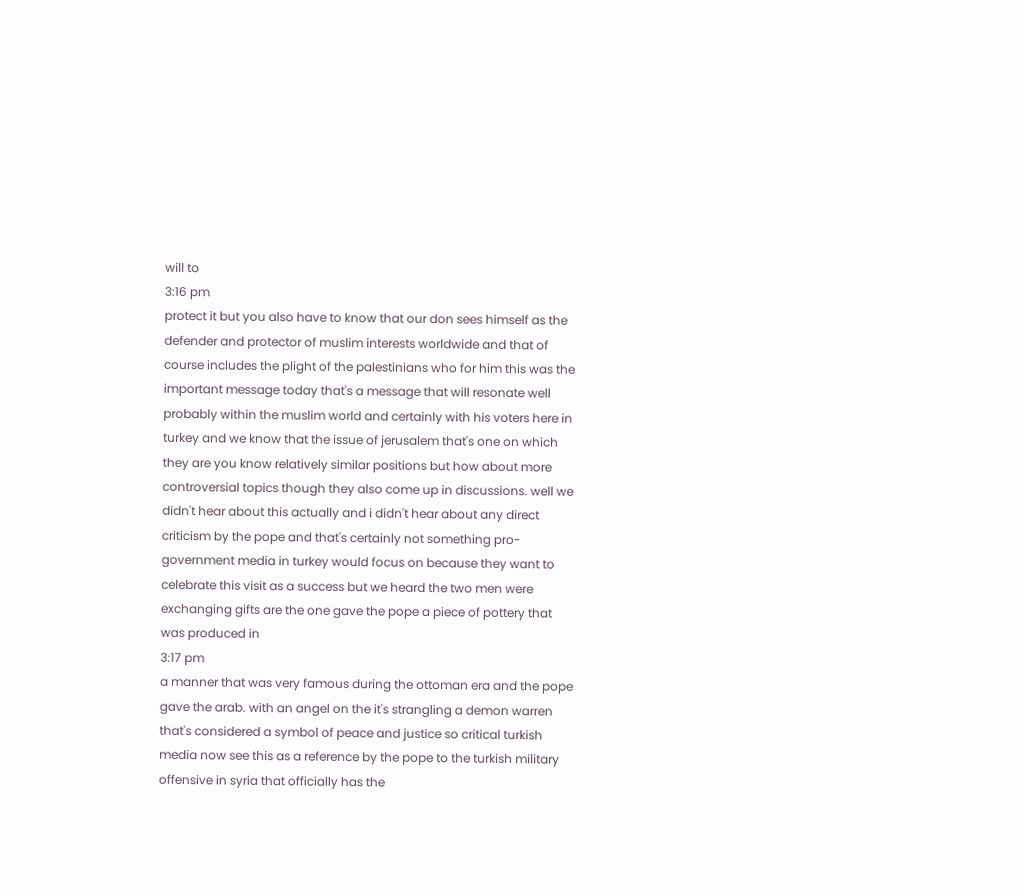will to
3:16 pm
protect it but you also have to know that our don sees himself as the defender and protector of muslim interests worldwide and that of course includes the plight of the palestinians who for him this was the important message today that's a message that will resonate well probably within the muslim world and certainly with his voters here in turkey and we know that the issue of jerusalem that's one on which they are you know relatively similar positions but how about more controversial topics though they also come up in discussions. well we didn't hear about this actually and i didn't hear about any direct criticism by the pope and that's certainly not something pro-government media in turkey would focus on because they want to celebrate this visit as a success but we heard the two men were exchanging gifts are the one gave the pope a piece of pottery that was produced in
3:17 pm
a manner that was very famous during the ottoman era and the pope gave the arab. with an angel on the it's strangling a demon warren that's considered a symbol of peace and justice so critical turkish media now see this as a reference by the pope to the turkish military offensive in syria that officially has the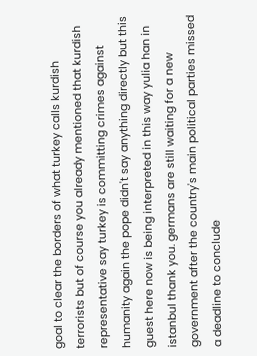goal to clear the borders of what turkey calls kurdish terrorists but of course you already mentioned that kurdish representative say turkey is committing crimes against humanity again the pope didn't say anything directly but this guest here now is being interpreted in this way yulia han in istanbul thank you. germans are still waiting for a new government after the country's main political parties missed a deadline to conclude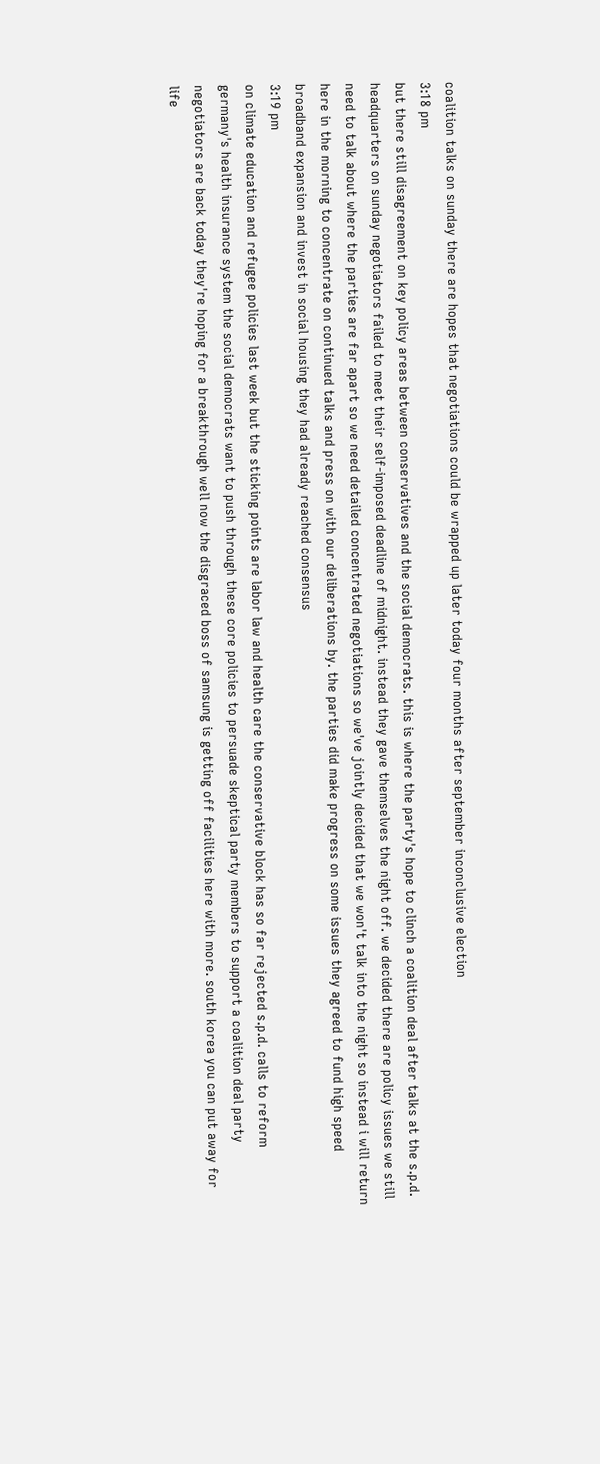coalition talks on sunday there are hopes that negotiations could be wrapped up later today four months after september inconclusive election
3:18 pm
but there still disagreement on key policy areas between conservatives and the social democrats. this is where the party's hope to clinch a coalition deal after talks at the s.p.d. headquarters on sunday negotiators failed to meet their self-imposed deadline of midnight. instead they gave themselves the night off. we decided there are policy issues we still need to talk about where the parties are far apart so we need detailed concentrated negotiations so we've jointly decided that we won't talk into the night so instead i will return here in the morning to concentrate on continued talks and press on with our deliberations by. the parties did make progress on some issues they agreed to fund high speed broadband expansion and invest in social housing they had already reached consensus
3:19 pm
on climate education and refugee policies last week but the sticking points are labor law and health care the conservative block has so far rejected s.p.d. calls to reform germany's health insurance system the social democrats want to push through these core policies to persuade skeptical party members to support a coalition deal party negotiators are back today they're hoping for a breakthrough well now the disgraced boss of samsung is getting off facilities here with more. south korea you can put away for life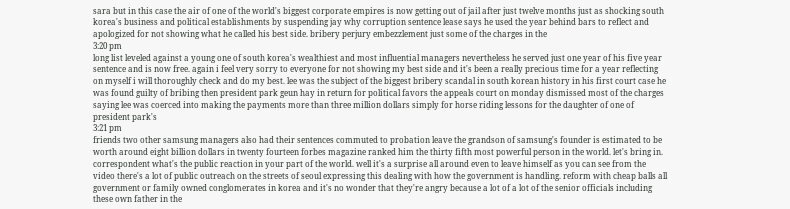sara but in this case the air of one of the world's biggest corporate empires is now getting out of jail after just twelve months just as shocking south korea's business and political establishments by suspending jay why corruption sentence lease says he used the year behind bars to reflect and apologized for not showing what he called his best side. bribery perjury embezzlement just some of the charges in the
3:20 pm
long list leveled against a young one of south korea's wealthiest and most influential managers nevertheless he served just one year of his five year sentence and is now free. again i feel very sorry to everyone for not showing my best side and it's been a really precious time for a year reflecting on myself i will thoroughly check and do my best. lee was the subject of the biggest bribery scandal in south korean history in his first court case he was found guilty of bribing then president park geun hay in return for political favors the appeals court on monday dismissed most of the charges saying lee was coerced into making the payments more than three million dollars simply for horse riding lessons for the daughter of one of president park's
3:21 pm
friends two other samsung managers also had their sentences commuted to probation leave the grandson of samsung's founder is estimated to be worth around eight billion dollars in twenty fourteen forbes magazine ranked him the thirty fifth most powerful person in the world. let's bring in. correspondent what's the public reaction in your part of the world. well it's a surprise all around even to leave himself as you can see from the video there's a lot of public outreach on the streets of seoul expressing this dealing with how the government is handling. reform with cheap balls all government or family owned conglomerates in korea and it's no wonder that they're angry because a lot of a lot of the senior officials including these own father in the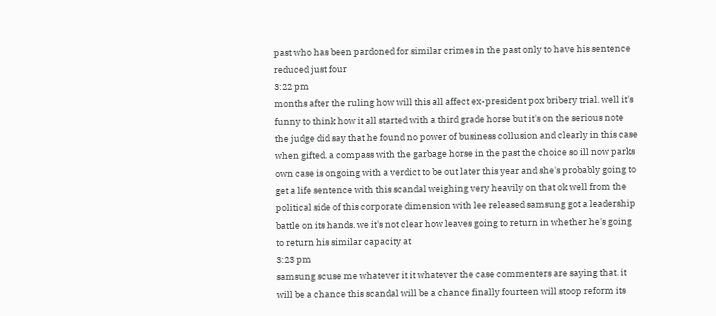past who has been pardoned for similar crimes in the past only to have his sentence reduced just four
3:22 pm
months after the ruling how will this all affect ex-president pox bribery trial. well it's funny to think how it all started with a third grade horse but it's on the serious note the judge did say that he found no power of business collusion and clearly in this case when gifted. a compass with the garbage horse in the past the choice so ill now parks own case is ongoing with a verdict to be out later this year and she's probably going to get a life sentence with this scandal weighing very heavily on that ok well from the political side of this corporate dimension with lee released samsung got a leadership battle on its hands. we it's not clear how leaves going to return in whether he's going to return his similar capacity at
3:23 pm
samsung scuse me whatever it it whatever the case commenters are saying that. it will be a chance this scandal will be a chance finally fourteen will stoop reform its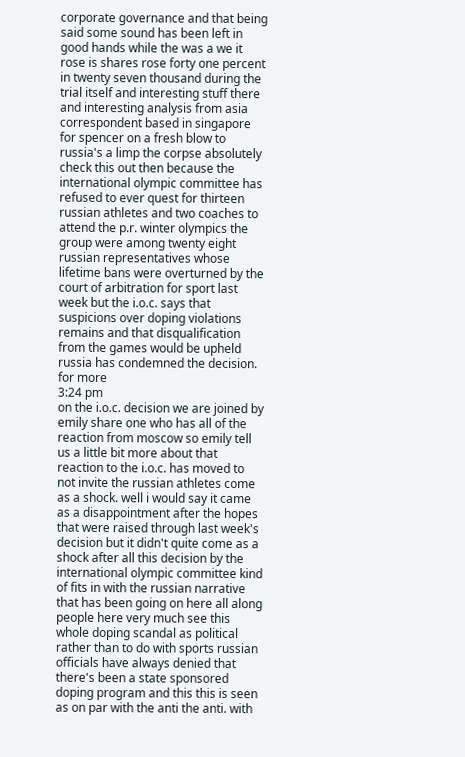corporate governance and that being said some sound has been left in good hands while the was a we it rose is shares rose forty one percent in twenty seven thousand during the trial itself and interesting stuff there and interesting analysis from asia correspondent based in singapore for spencer on a fresh blow to russia's a limp the corpse absolutely check this out then because the international olympic committee has refused to ever quest for thirteen russian athletes and two coaches to attend the p.r. winter olympics the group were among twenty eight russian representatives whose lifetime bans were overturned by the court of arbitration for sport last week but the i.o.c. says that suspicions over doping violations remains and that disqualification from the games would be upheld russia has condemned the decision. for more
3:24 pm
on the i.o.c. decision we are joined by emily share one who has all of the reaction from moscow so emily tell us a little bit more about that reaction to the i.o.c. has moved to not invite the russian athletes come as a shock. well i would say it came as a disappointment after the hopes that were raised through last week's decision but it didn't quite come as a shock after all this decision by the international olympic committee kind of fits in with the russian narrative that has been going on here all along people here very much see this whole doping scandal as political rather than to do with sports russian officials have always denied that there's been a state sponsored doping program and this this is seen as on par with the anti the anti. with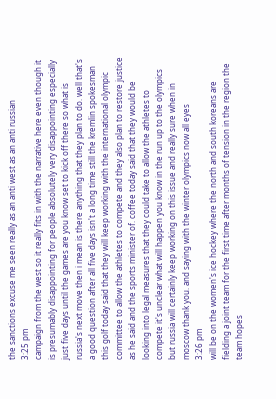the sanctions excuse me seen really as an anti west as an anti russian
3:25 pm
campaign from the west so it really fits in with the narrative here even though it is presumably disappointing for people absolutely very disappointing especially just five days until the games are you know set to kick off there so what is russia's next move then i mean is there anything that they plan to do. well that's a good question after all five days isn't a long time still the kremlin spokesman this golf today said that they will keep working with the international olympic committee to allow the athletes to compete and they also plan to restore justice as he said and the sports minister of. coffee today said that they would be looking into legal measures that they could take to allow the athletes to compete it's unclear what will happen you know in the run up to the olympics but russia will certainly keep working on this issue and really sure when in moscow thank you. and saying with the winter olympics now all eyes
3:26 pm
will be on the women's ice hockey where the north and south koreans are fielding a joint team for the first time after months of tension in the region the team hopes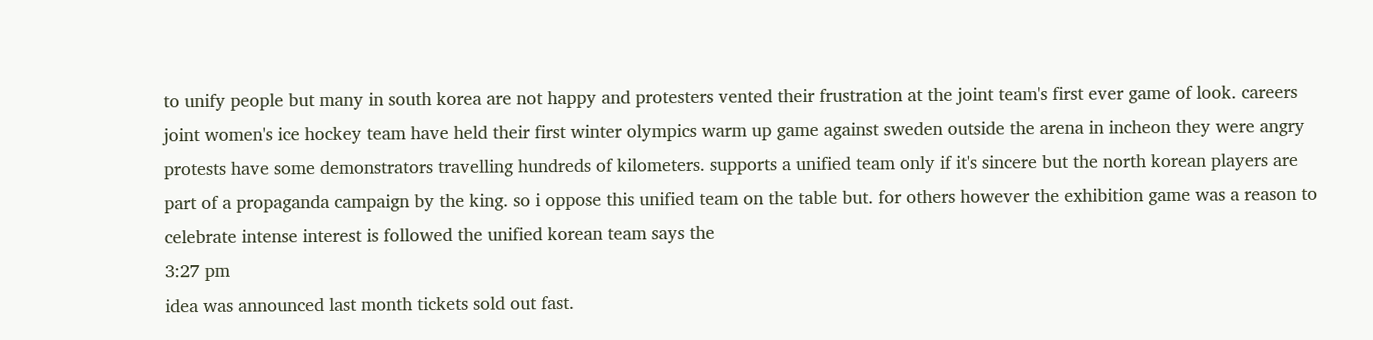to unify people but many in south korea are not happy and protesters vented their frustration at the joint team's first ever game of look. careers joint women's ice hockey team have held their first winter olympics warm up game against sweden outside the arena in incheon they were angry protests have some demonstrators travelling hundreds of kilometers. supports a unified team only if it's sincere but the north korean players are part of a propaganda campaign by the king. so i oppose this unified team on the table but. for others however the exhibition game was a reason to celebrate intense interest is followed the unified korean team says the
3:27 pm
idea was announced last month tickets sold out fast.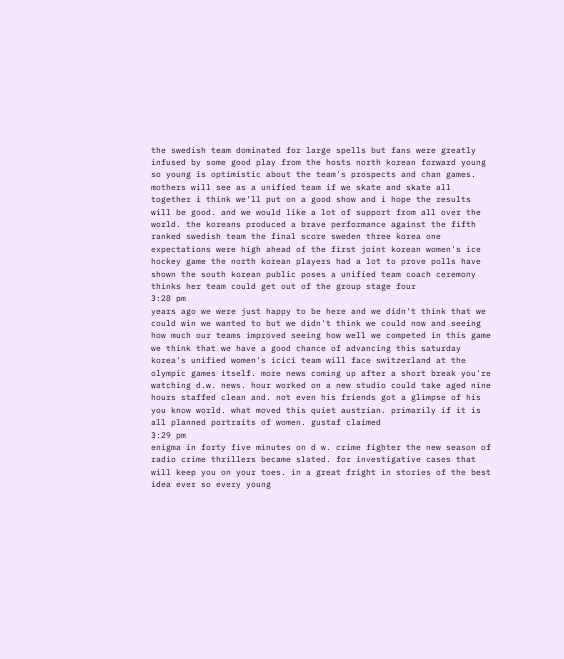the swedish team dominated for large spells but fans were greatly infused by some good play from the hosts north korean forward young so young is optimistic about the team's prospects and chan games. mothers will see as a unified team if we skate and skate all together i think we'll put on a good show and i hope the results will be good. and we would like a lot of support from all over the world. the koreans produced a brave performance against the fifth ranked swedish team the final score sweden three korea one expectations were high ahead of the first joint korean women's ice hockey game the north korean players had a lot to prove polls have shown the south korean public poses a unified team coach ceremony thinks her team could get out of the group stage four
3:28 pm
years ago we were just happy to be here and we didn't think that we could win we wanted to but we didn't think we could now and seeing how much our teams improved seeing how well we competed in this game we think that we have a good chance of advancing this saturday korea's unified women's icici team will face switzerland at the olympic games itself. more news coming up after a short break you're watching d.w. news. hour worked on a new studio could take aged nine hours staffed clean and. not even his friends got a glimpse of his you know world. what moved this quiet austrian. primarily if it is all planned portraits of women. gustaf claimed
3:29 pm
enigma in forty five minutes on d w. crime fighter the new season of radio crime thrillers became slated. for investigative cases that will keep you on your toes. in a great fright in stories of the best idea ever so every young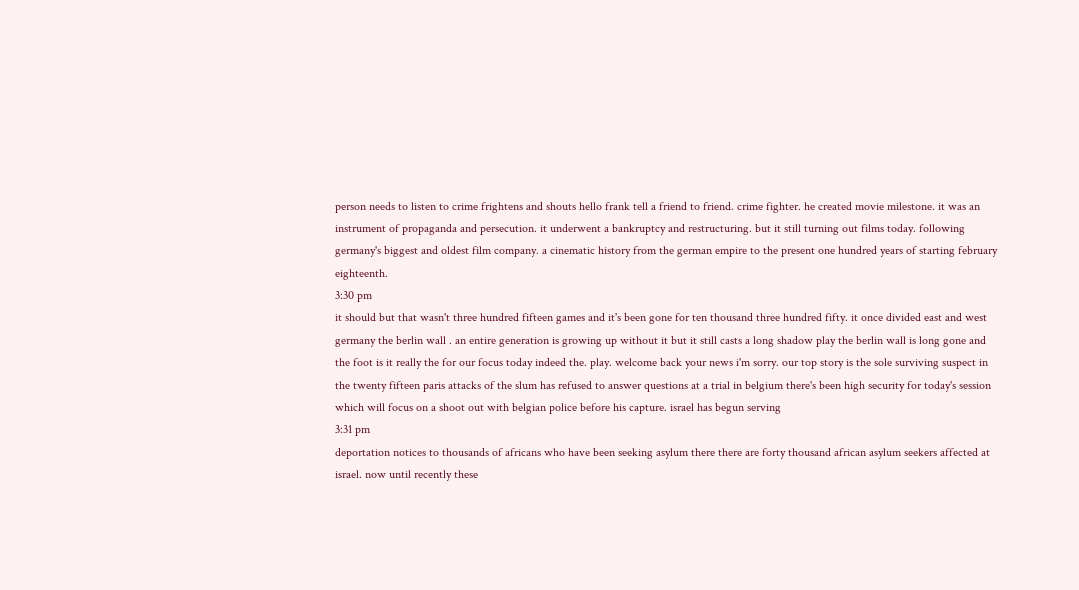person needs to listen to crime frightens and shouts hello frank tell a friend to friend. crime fighter. he created movie milestone. it was an instrument of propaganda and persecution. it underwent a bankruptcy and restructuring. but it still turning out films today. following germany's biggest and oldest film company. a cinematic history from the german empire to the present one hundred years of starting february eighteenth.
3:30 pm
it should but that wasn't three hundred fifteen games and it's been gone for ten thousand three hundred fifty. it once divided east and west germany the berlin wall . an entire generation is growing up without it but it still casts a long shadow play the berlin wall is long gone and the foot is it really the for our focus today indeed the. play. welcome back your news i'm sorry. our top story is the sole surviving suspect in the twenty fifteen paris attacks of the slum has refused to answer questions at a trial in belgium there's been high security for today's session which will focus on a shoot out with belgian police before his capture. israel has begun serving
3:31 pm
deportation notices to thousands of africans who have been seeking asylum there there are forty thousand african asylum seekers affected at israel. now until recently these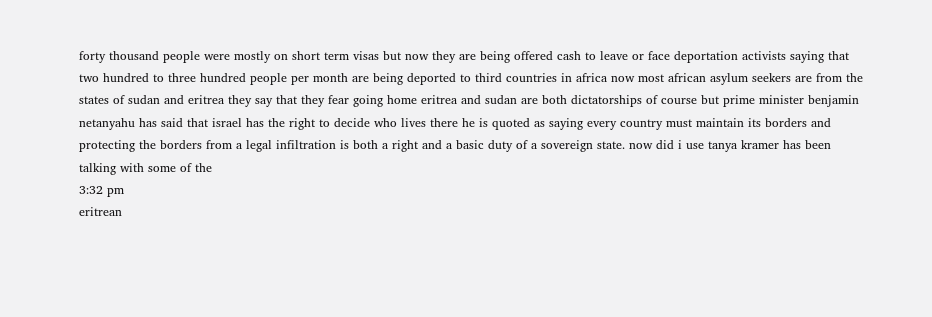forty thousand people were mostly on short term visas but now they are being offered cash to leave or face deportation activists saying that two hundred to three hundred people per month are being deported to third countries in africa now most african asylum seekers are from the states of sudan and eritrea they say that they fear going home eritrea and sudan are both dictatorships of course but prime minister benjamin netanyahu has said that israel has the right to decide who lives there he is quoted as saying every country must maintain its borders and protecting the borders from a legal infiltration is both a right and a basic duty of a sovereign state. now did i use tanya kramer has been talking with some of the
3:32 pm
eritrean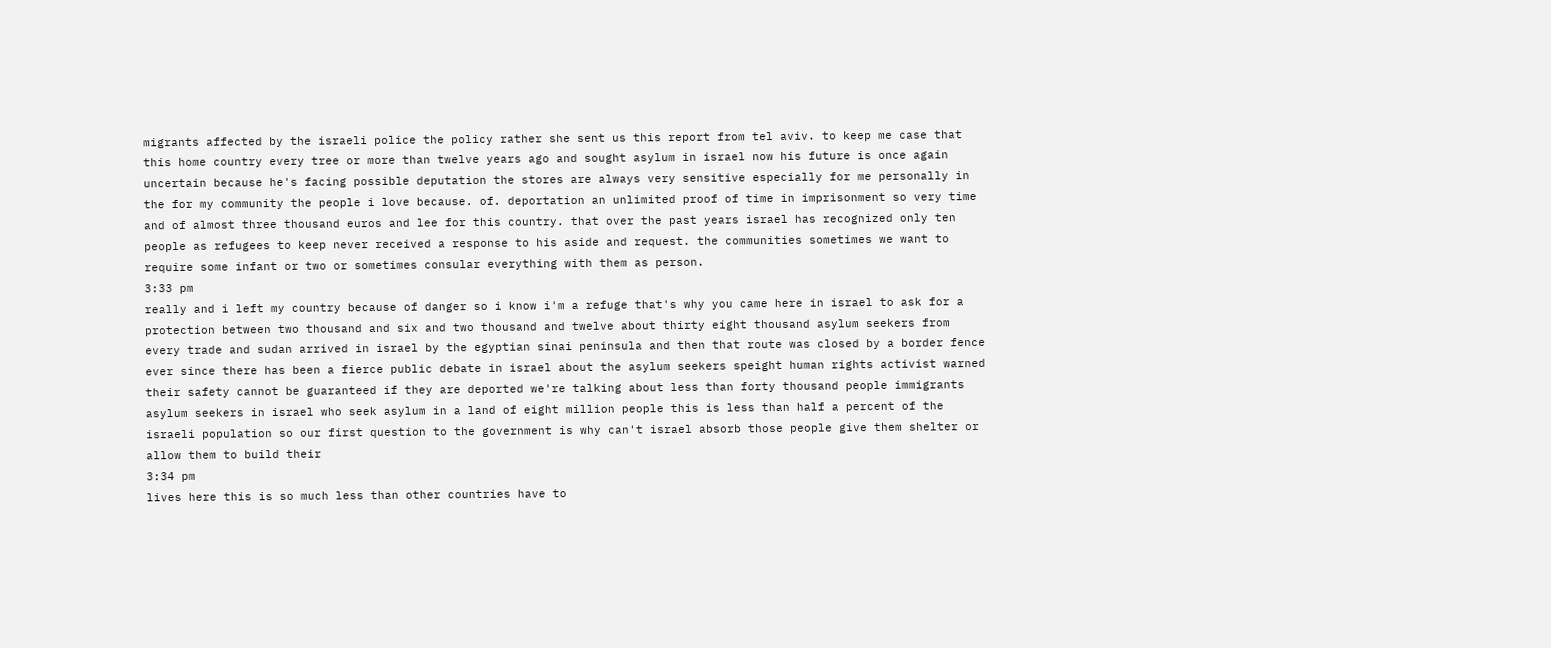migrants affected by the israeli police the policy rather she sent us this report from tel aviv. to keep me case that this home country every tree or more than twelve years ago and sought asylum in israel now his future is once again uncertain because he's facing possible deputation the stores are always very sensitive especially for me personally in the for my community the people i love because. of. deportation an unlimited proof of time in imprisonment so very time and of almost three thousand euros and lee for this country. that over the past years israel has recognized only ten people as refugees to keep never received a response to his aside and request. the communities sometimes we want to require some infant or two or sometimes consular everything with them as person.
3:33 pm
really and i left my country because of danger so i know i'm a refuge that's why you came here in israel to ask for a protection between two thousand and six and two thousand and twelve about thirty eight thousand asylum seekers from every trade and sudan arrived in israel by the egyptian sinai peninsula and then that route was closed by a border fence ever since there has been a fierce public debate in israel about the asylum seekers speight human rights activist warned their safety cannot be guaranteed if they are deported we're talking about less than forty thousand people immigrants asylum seekers in israel who seek asylum in a land of eight million people this is less than half a percent of the israeli population so our first question to the government is why can't israel absorb those people give them shelter or allow them to build their
3:34 pm
lives here this is so much less than other countries have to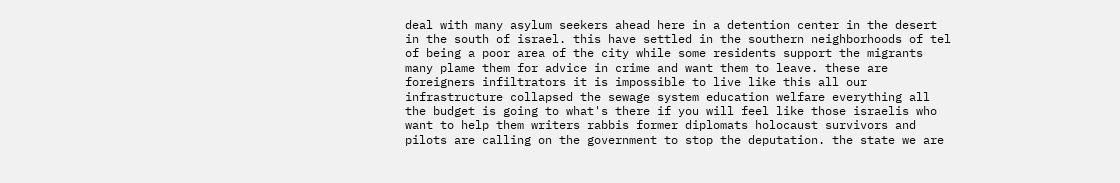deal with many asylum seekers ahead here in a detention center in the desert in the south of israel. this have settled in the southern neighborhoods of tel of being a poor area of the city while some residents support the migrants many plame them for advice in crime and want them to leave. these are foreigners infiltrators it is impossible to live like this all our infrastructure collapsed the sewage system education welfare everything all the budget is going to what's there if you will feel like those israelis who want to help them writers rabbis former diplomats holocaust survivors and pilots are calling on the government to stop the deputation. the state we are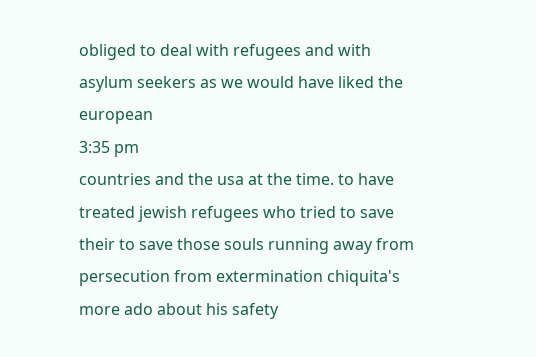obliged to deal with refugees and with asylum seekers as we would have liked the european
3:35 pm
countries and the usa at the time. to have treated jewish refugees who tried to save their to save those souls running away from persecution from extermination chiquita's more ado about his safety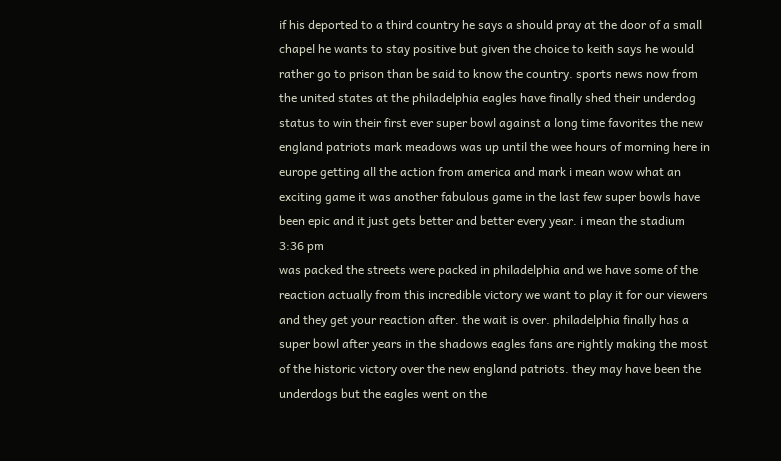if his deported to a third country he says a should pray at the door of a small chapel he wants to stay positive but given the choice to keith says he would rather go to prison than be said to know the country. sports news now from the united states at the philadelphia eagles have finally shed their underdog status to win their first ever super bowl against a long time favorites the new england patriots mark meadows was up until the wee hours of morning here in europe getting all the action from america and mark i mean wow what an exciting game it was another fabulous game in the last few super bowls have been epic and it just gets better and better every year. i mean the stadium
3:36 pm
was packed the streets were packed in philadelphia and we have some of the reaction actually from this incredible victory we want to play it for our viewers and they get your reaction after. the wait is over. philadelphia finally has a super bowl after years in the shadows eagles fans are rightly making the most of the historic victory over the new england patriots. they may have been the underdogs but the eagles went on the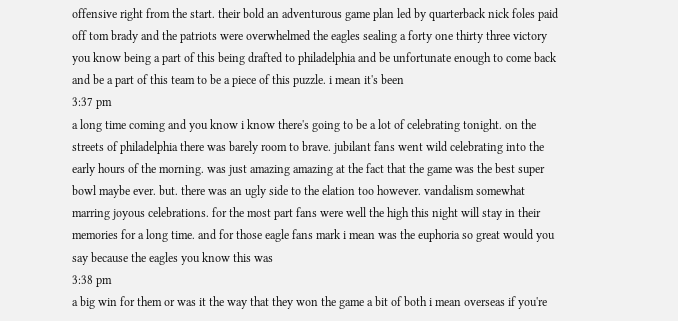offensive right from the start. their bold an adventurous game plan led by quarterback nick foles paid off tom brady and the patriots were overwhelmed the eagles sealing a forty one thirty three victory you know being a part of this being drafted to philadelphia and be unfortunate enough to come back and be a part of this team to be a piece of this puzzle. i mean it's been
3:37 pm
a long time coming and you know i know there's going to be a lot of celebrating tonight. on the streets of philadelphia there was barely room to brave. jubilant fans went wild celebrating into the early hours of the morning. was just amazing amazing at the fact that the game was the best super bowl maybe ever. but. there was an ugly side to the elation too however. vandalism somewhat marring joyous celebrations. for the most part fans were well the high this night will stay in their memories for a long time. and for those eagle fans mark i mean was the euphoria so great would you say because the eagles you know this was
3:38 pm
a big win for them or was it the way that they won the game a bit of both i mean overseas if you're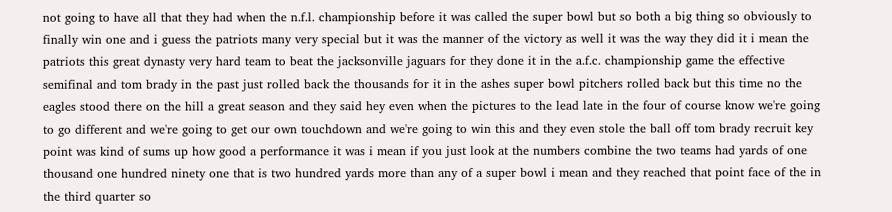not going to have all that they had when the n.f.l. championship before it was called the super bowl but so both a big thing so obviously to finally win one and i guess the patriots many very special but it was the manner of the victory as well it was the way they did it i mean the patriots this great dynasty very hard team to beat the jacksonville jaguars for they done it in the a.f.c. championship game the effective semifinal and tom brady in the past just rolled back the thousands for it in the ashes super bowl pitchers rolled back but this time no the eagles stood there on the hill a great season and they said hey even when the pictures to the lead late in the four of course know we're going to go different and we're going to get our own touchdown and we're going to win this and they even stole the ball off tom brady recruit key point was kind of sums up how good a performance it was i mean if you just look at the numbers combine the two teams had yards of one thousand one hundred ninety one that is two hundred yards more than any of a super bowl i mean and they reached that point face of the in the third quarter so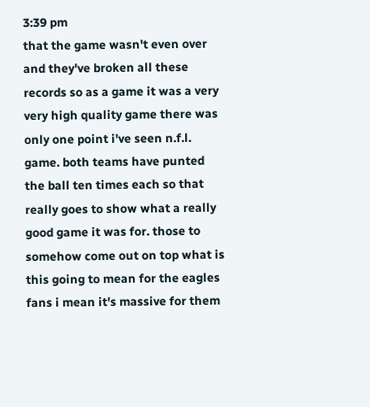3:39 pm
that the game wasn't even over and they've broken all these records so as a game it was a very very high quality game there was only one point i've seen n.f.l. game. both teams have punted the ball ten times each so that really goes to show what a really good game it was for. those to somehow come out on top what is this going to mean for the eagles fans i mean it's massive for them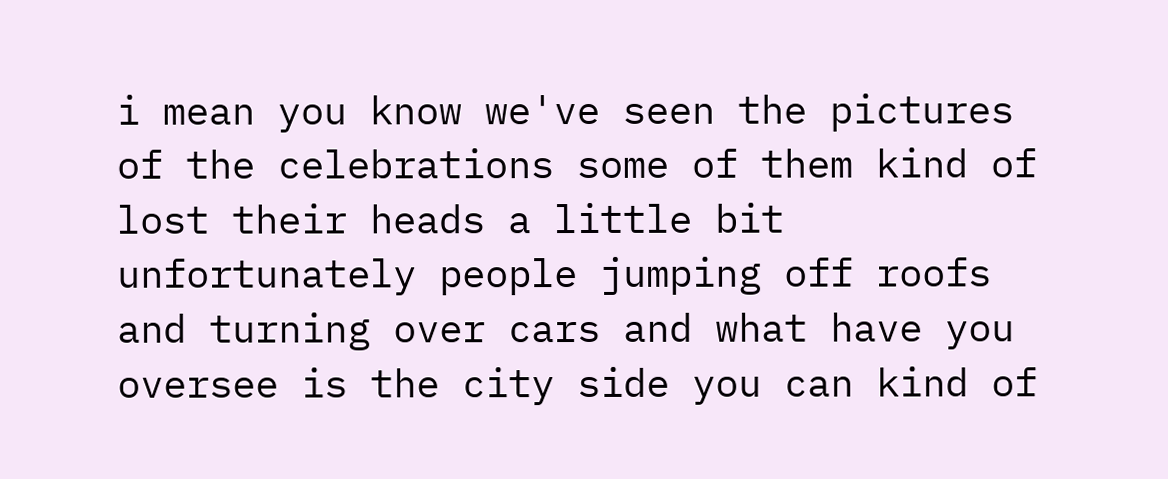i mean you know we've seen the pictures of the celebrations some of them kind of lost their heads a little bit unfortunately people jumping off roofs and turning over cars and what have you oversee is the city side you can kind of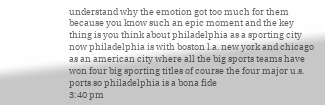understand why the emotion got too much for them because you know such an epic moment and the key thing is you think about philadelphia as a sporting city now philadelphia is with boston l.a. new york and chicago as an american city where all the big sports teams have won four big sporting titles of course the four major u.s. ports so philadelphia is a bona fide
3:40 pm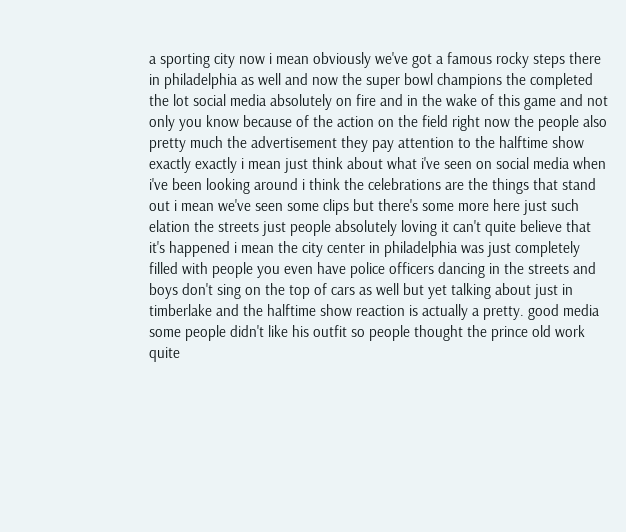a sporting city now i mean obviously we've got a famous rocky steps there in philadelphia as well and now the super bowl champions the completed the lot social media absolutely on fire and in the wake of this game and not only you know because of the action on the field right now the people also pretty much the advertisement they pay attention to the halftime show exactly exactly i mean just think about what i've seen on social media when i've been looking around i think the celebrations are the things that stand out i mean we've seen some clips but there's some more here just such elation the streets just people absolutely loving it can't quite believe that it's happened i mean the city center in philadelphia was just completely filled with people you even have police officers dancing in the streets and boys don't sing on the top of cars as well but yet talking about just in timberlake and the halftime show reaction is actually a pretty. good media some people didn't like his outfit so people thought the prince old work quite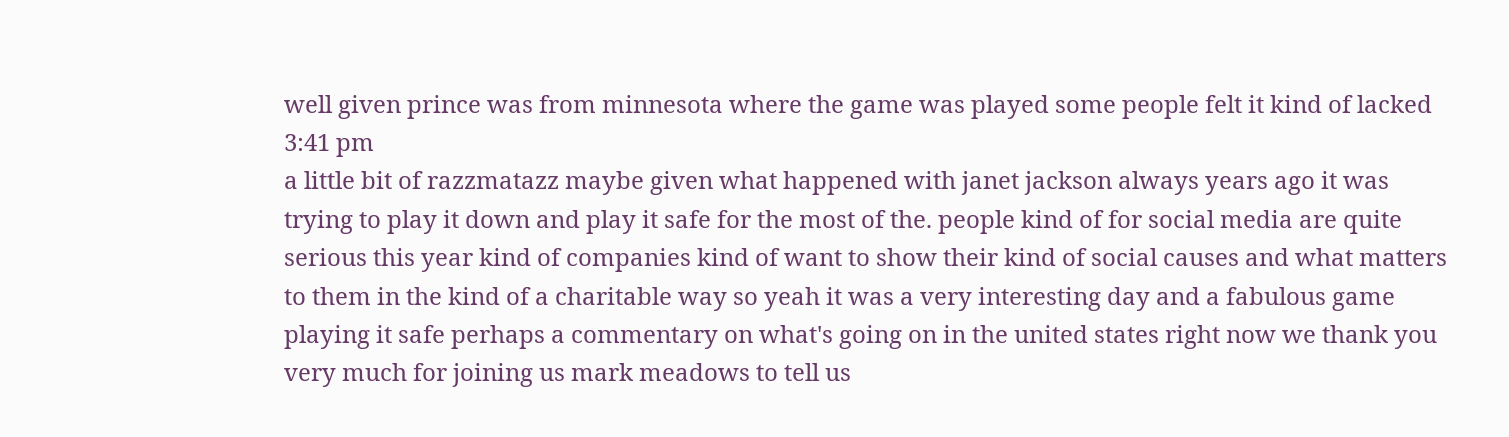well given prince was from minnesota where the game was played some people felt it kind of lacked
3:41 pm
a little bit of razzmatazz maybe given what happened with janet jackson always years ago it was trying to play it down and play it safe for the most of the. people kind of for social media are quite serious this year kind of companies kind of want to show their kind of social causes and what matters to them in the kind of a charitable way so yeah it was a very interesting day and a fabulous game playing it safe perhaps a commentary on what's going on in the united states right now we thank you very much for joining us mark meadows to tell us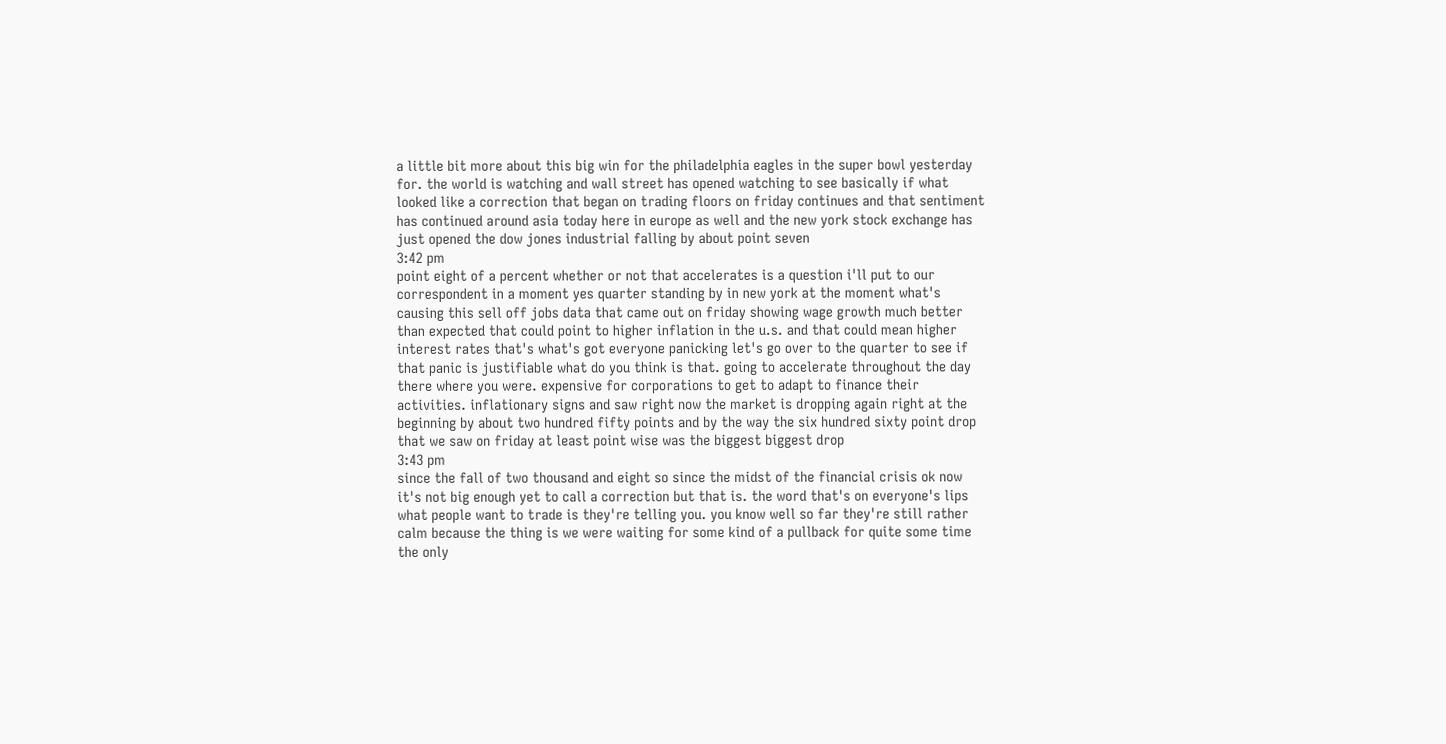a little bit more about this big win for the philadelphia eagles in the super bowl yesterday for. the world is watching and wall street has opened watching to see basically if what looked like a correction that began on trading floors on friday continues and that sentiment has continued around asia today here in europe as well and the new york stock exchange has just opened the dow jones industrial falling by about point seven
3:42 pm
point eight of a percent whether or not that accelerates is a question i'll put to our correspondent in a moment yes quarter standing by in new york at the moment what's causing this sell off jobs data that came out on friday showing wage growth much better than expected that could point to higher inflation in the u.s. and that could mean higher interest rates that's what's got everyone panicking let's go over to the quarter to see if that panic is justifiable what do you think is that. going to accelerate throughout the day there where you were. expensive for corporations to get to adapt to finance their activities. inflationary signs and saw right now the market is dropping again right at the beginning by about two hundred fifty points and by the way the six hundred sixty point drop that we saw on friday at least point wise was the biggest biggest drop
3:43 pm
since the fall of two thousand and eight so since the midst of the financial crisis ok now it's not big enough yet to call a correction but that is. the word that's on everyone's lips what people want to trade is they're telling you. you know well so far they're still rather calm because the thing is we were waiting for some kind of a pullback for quite some time the only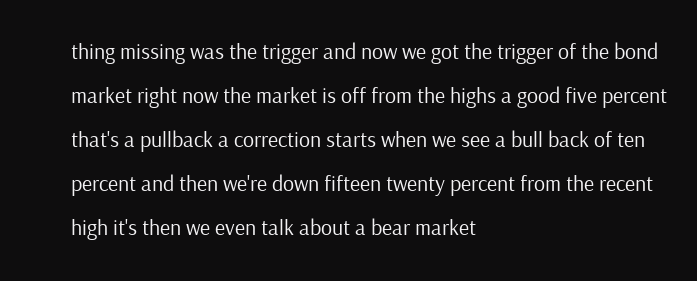thing missing was the trigger and now we got the trigger of the bond market right now the market is off from the highs a good five percent that's a pullback a correction starts when we see a bull back of ten percent and then we're down fifteen twenty percent from the recent high it's then we even talk about a bear market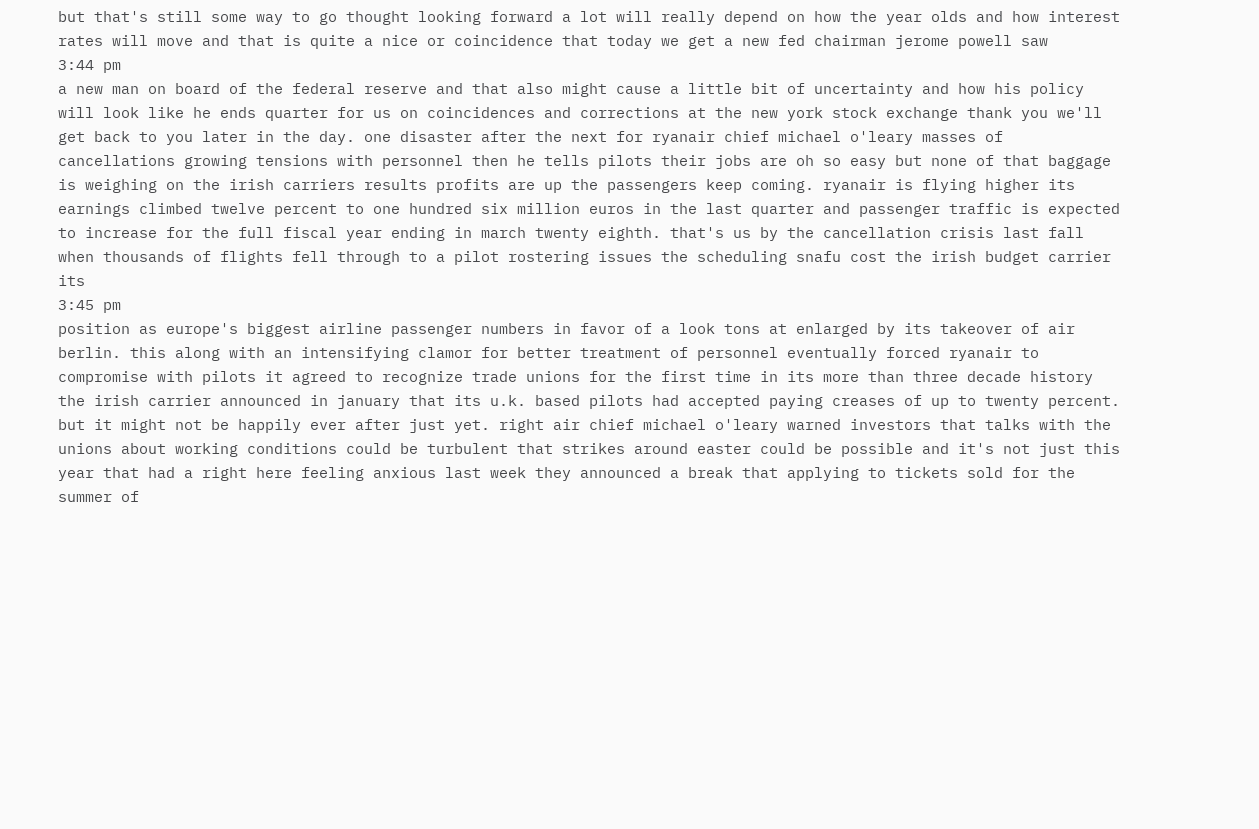but that's still some way to go thought looking forward a lot will really depend on how the year olds and how interest rates will move and that is quite a nice or coincidence that today we get a new fed chairman jerome powell saw
3:44 pm
a new man on board of the federal reserve and that also might cause a little bit of uncertainty and how his policy will look like he ends quarter for us on coincidences and corrections at the new york stock exchange thank you we'll get back to you later in the day. one disaster after the next for ryanair chief michael o'leary masses of cancellations growing tensions with personnel then he tells pilots their jobs are oh so easy but none of that baggage is weighing on the irish carriers results profits are up the passengers keep coming. ryanair is flying higher its earnings climbed twelve percent to one hundred six million euros in the last quarter and passenger traffic is expected to increase for the full fiscal year ending in march twenty eighth. that's us by the cancellation crisis last fall when thousands of flights fell through to a pilot rostering issues the scheduling snafu cost the irish budget carrier its
3:45 pm
position as europe's biggest airline passenger numbers in favor of a look tons at enlarged by its takeover of air berlin. this along with an intensifying clamor for better treatment of personnel eventually forced ryanair to compromise with pilots it agreed to recognize trade unions for the first time in its more than three decade history the irish carrier announced in january that its u.k. based pilots had accepted paying creases of up to twenty percent. but it might not be happily ever after just yet. right air chief michael o'leary warned investors that talks with the unions about working conditions could be turbulent that strikes around easter could be possible and it's not just this year that had a right here feeling anxious last week they announced a break that applying to tickets sold for the summer of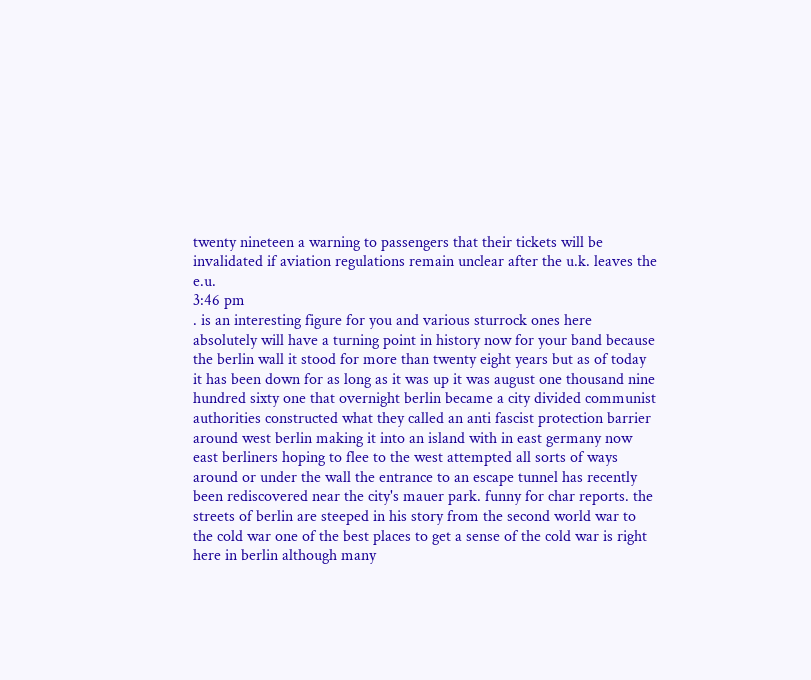twenty nineteen a warning to passengers that their tickets will be invalidated if aviation regulations remain unclear after the u.k. leaves the e.u.
3:46 pm
. is an interesting figure for you and various sturrock ones here absolutely will have a turning point in history now for your band because the berlin wall it stood for more than twenty eight years but as of today it has been down for as long as it was up it was august one thousand nine hundred sixty one that overnight berlin became a city divided communist authorities constructed what they called an anti fascist protection barrier around west berlin making it into an island with in east germany now east berliners hoping to flee to the west attempted all sorts of ways around or under the wall the entrance to an escape tunnel has recently been rediscovered near the city's mauer park. funny for char reports. the streets of berlin are steeped in his story from the second world war to the cold war one of the best places to get a sense of the cold war is right here in berlin although many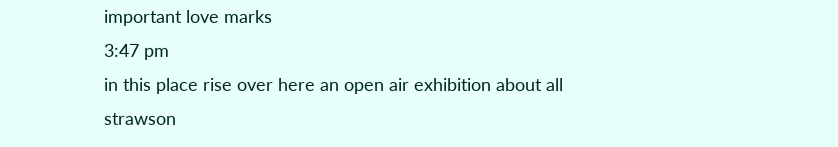important love marks
3:47 pm
in this place rise over here an open air exhibition about all strawson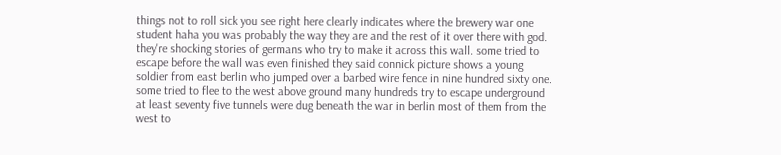things not to roll sick you see right here clearly indicates where the brewery war one student haha you was probably the way they are and the rest of it over there with god. they're shocking stories of germans who try to make it across this wall. some tried to escape before the wall was even finished they said connick picture shows a young soldier from east berlin who jumped over a barbed wire fence in nine hundred sixty one. some tried to flee to the west above ground many hundreds try to escape underground at least seventy five tunnels were dug beneath the war in berlin most of them from the west to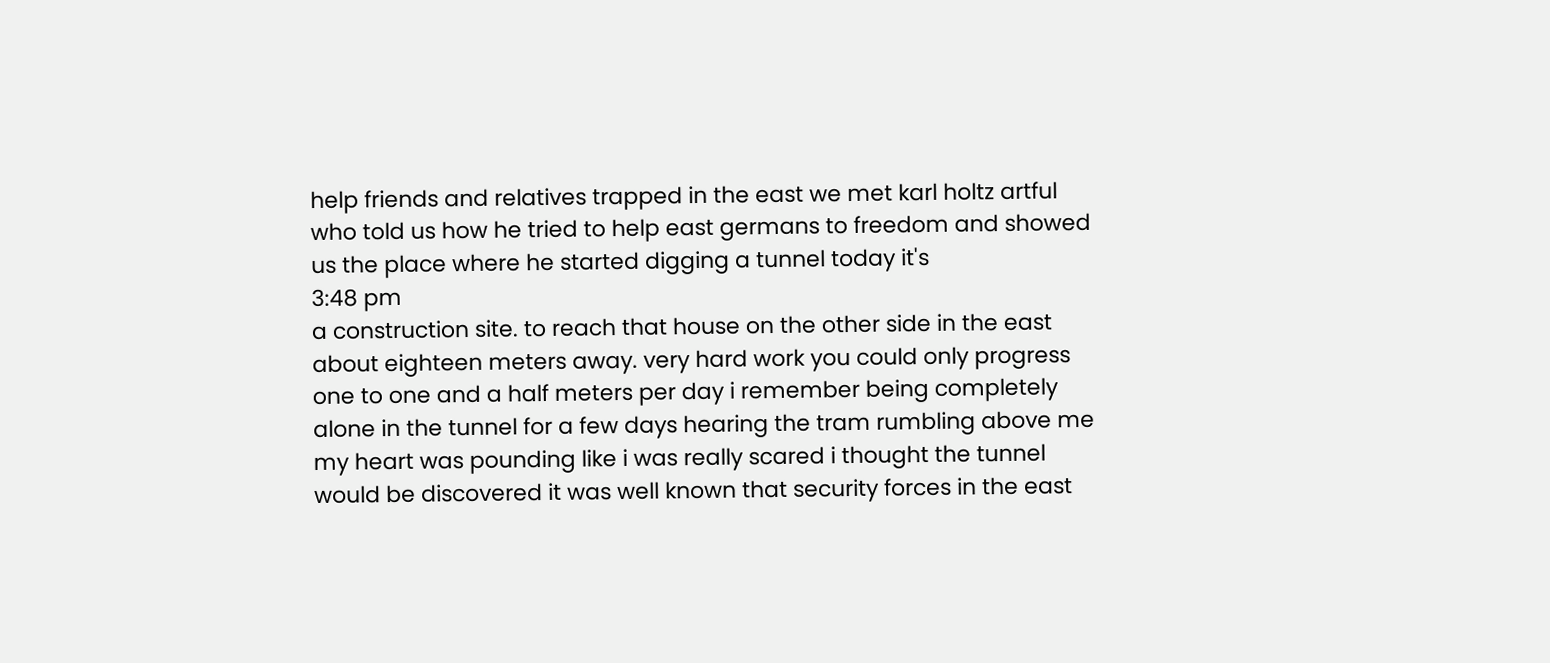help friends and relatives trapped in the east we met karl holtz artful who told us how he tried to help east germans to freedom and showed us the place where he started digging a tunnel today it's
3:48 pm
a construction site. to reach that house on the other side in the east about eighteen meters away. very hard work you could only progress one to one and a half meters per day i remember being completely alone in the tunnel for a few days hearing the tram rumbling above me my heart was pounding like i was really scared i thought the tunnel would be discovered it was well known that security forces in the east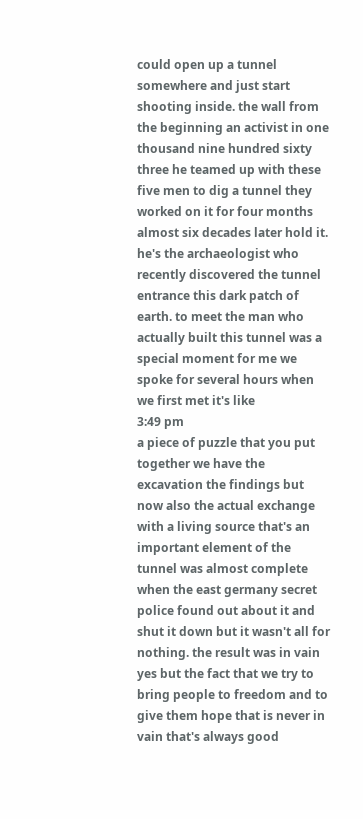could open up a tunnel somewhere and just start shooting inside. the wall from the beginning an activist in one thousand nine hundred sixty three he teamed up with these five men to dig a tunnel they worked on it for four months almost six decades later hold it. he's the archaeologist who recently discovered the tunnel entrance this dark patch of earth. to meet the man who actually built this tunnel was a special moment for me we spoke for several hours when we first met it's like
3:49 pm
a piece of puzzle that you put together we have the excavation the findings but now also the actual exchange with a living source that's an important element of the tunnel was almost complete when the east germany secret police found out about it and shut it down but it wasn't all for nothing. the result was in vain yes but the fact that we try to bring people to freedom and to give them hope that is never in vain that's always good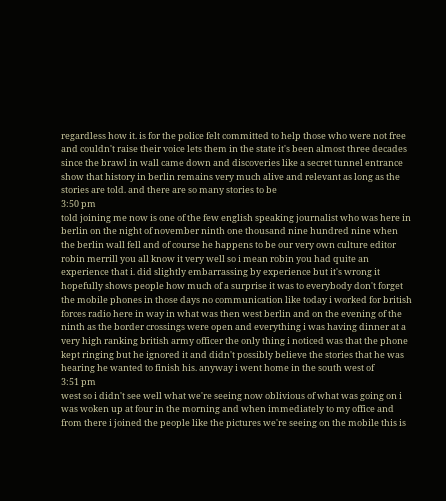regardless how it. is for the police felt committed to help those who were not free and couldn't raise their voice lets them in the state it's been almost three decades since the brawl in wall came down and discoveries like a secret tunnel entrance show that history in berlin remains very much alive and relevant as long as the stories are told. and there are so many stories to be
3:50 pm
told joining me now is one of the few english speaking journalist who was here in berlin on the night of november ninth one thousand nine hundred nine when the berlin wall fell and of course he happens to be our very own culture editor robin merrill you all know it very well so i mean robin you had quite an experience that i. did slightly embarrassing by experience but it's wrong it hopefully shows people how much of a surprise it was to everybody don't forget the mobile phones in those days no communication like today i worked for british forces radio here in way in what was then west berlin and on the evening of the ninth as the border crossings were open and everything i was having dinner at a very high ranking british army officer the only thing i noticed was that the phone kept ringing but he ignored it and didn't possibly believe the stories that he was hearing he wanted to finish his. anyway i went home in the south west of
3:51 pm
west so i didn't see well what we're seeing now oblivious of what was going on i was woken up at four in the morning and when immediately to my office and from there i joined the people like the pictures we're seeing on the mobile this is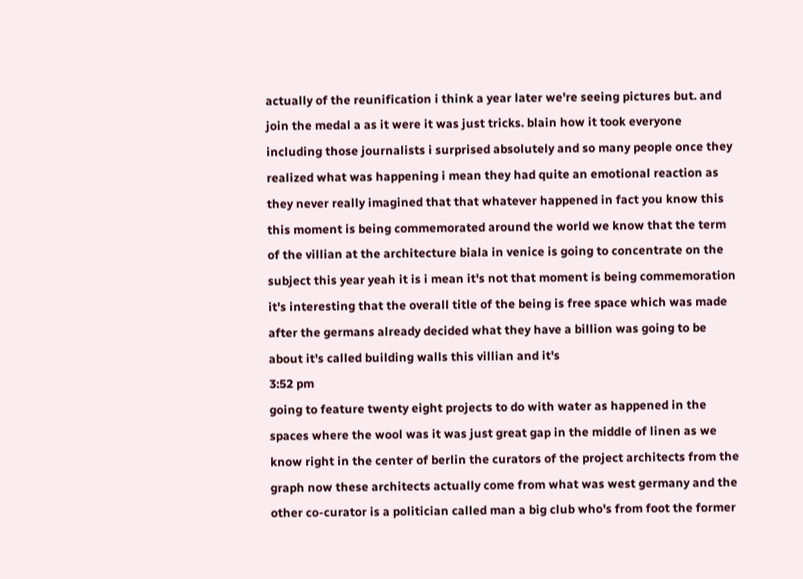actually of the reunification i think a year later we're seeing pictures but. and join the medal a as it were it was just tricks. blain how it took everyone including those journalists i surprised absolutely and so many people once they realized what was happening i mean they had quite an emotional reaction as they never really imagined that that whatever happened in fact you know this this moment is being commemorated around the world we know that the term of the villian at the architecture biala in venice is going to concentrate on the subject this year yeah it is i mean it's not that moment is being commemoration it's interesting that the overall title of the being is free space which was made after the germans already decided what they have a billion was going to be about it's called building walls this villian and it's
3:52 pm
going to feature twenty eight projects to do with water as happened in the spaces where the wool was it was just great gap in the middle of linen as we know right in the center of berlin the curators of the project architects from the graph now these architects actually come from what was west germany and the other co-curator is a politician called man a big club who's from foot the former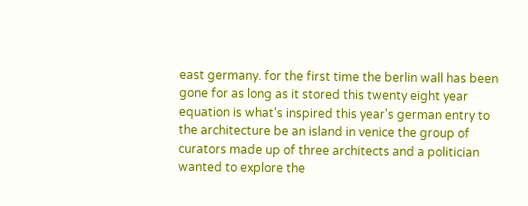east germany. for the first time the berlin wall has been gone for as long as it stored this twenty eight year equation is what's inspired this year's german entry to the architecture be an island in venice the group of curators made up of three architects and a politician wanted to explore the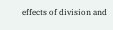effects of division and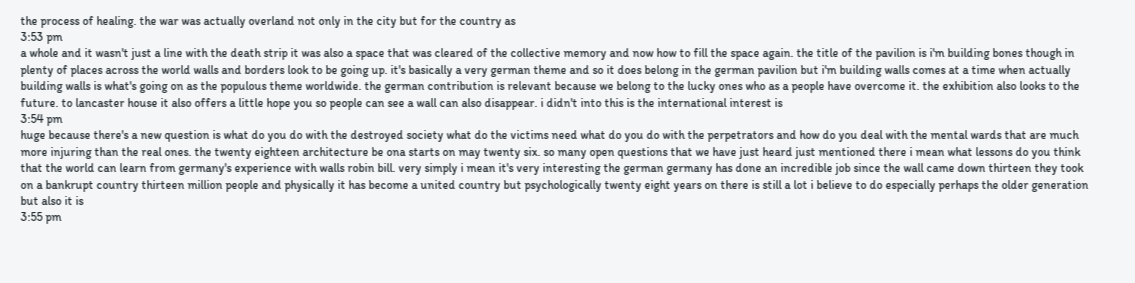the process of healing. the war was actually overland not only in the city but for the country as
3:53 pm
a whole and it wasn't just a line with the death strip it was also a space that was cleared of the collective memory and now how to fill the space again. the title of the pavilion is i'm building bones though in plenty of places across the world walls and borders look to be going up. it's basically a very german theme and so it does belong in the german pavilion but i'm building walls comes at a time when actually building walls is what's going on as the populous theme worldwide. the german contribution is relevant because we belong to the lucky ones who as a people have overcome it. the exhibition also looks to the future. to lancaster house it also offers a little hope you so people can see a wall can also disappear. i didn't into this is the international interest is
3:54 pm
huge because there's a new question is what do you do with the destroyed society what do the victims need what do you do with the perpetrators and how do you deal with the mental wards that are much more injuring than the real ones. the twenty eighteen architecture be ona starts on may twenty six. so many open questions that we have just heard just mentioned there i mean what lessons do you think that the world can learn from germany's experience with walls robin bill. very simply i mean it's very interesting the german germany has done an incredible job since the wall came down thirteen they took on a bankrupt country thirteen million people and physically it has become a united country but psychologically twenty eight years on there is still a lot i believe to do especially perhaps the older generation but also it is
3:55 pm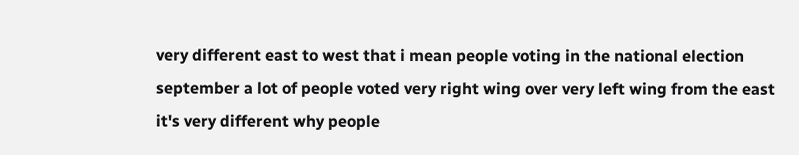very different east to west that i mean people voting in the national election september a lot of people voted very right wing over very left wing from the east it's very different why people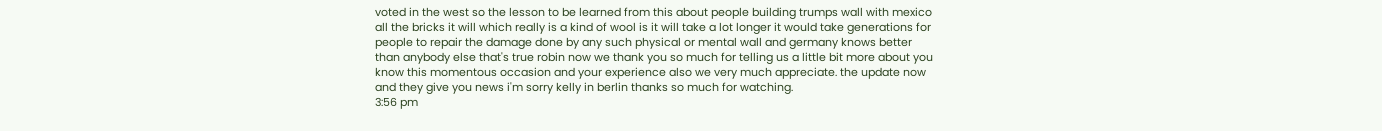voted in the west so the lesson to be learned from this about people building trumps wall with mexico all the bricks it will which really is a kind of wool is it will take a lot longer it would take generations for people to repair the damage done by any such physical or mental wall and germany knows better than anybody else that's true robin now we thank you so much for telling us a little bit more about you know this momentous occasion and your experience also we very much appreciate. the update now and they give you news i'm sorry kelly in berlin thanks so much for watching.
3:56 pm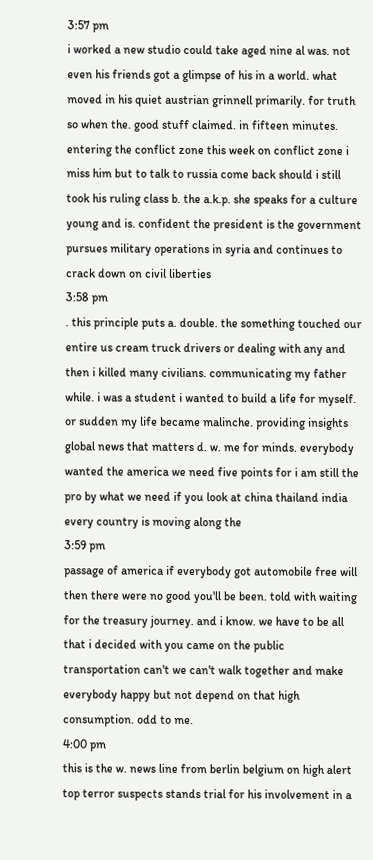3:57 pm
i worked a new studio could take aged nine al was. not even his friends got a glimpse of his in a world. what moved in his quiet austrian grinnell primarily. for truth so when the. good stuff claimed. in fifteen minutes. entering the conflict zone this week on conflict zone i miss him but to talk to russia come back should i still took his ruling class b. the a.k.p. she speaks for a culture young and is. confident the president is the government pursues military operations in syria and continues to crack down on civil liberties
3:58 pm
. this principle puts a. double. the something touched our entire us cream truck drivers or dealing with any and then i killed many civilians. communicating my father while. i was a student i wanted to build a life for myself. or sudden my life became malinche. providing insights global news that matters d. w. me for minds. everybody wanted the america we need five points for i am still the pro by what we need if you look at china thailand india every country is moving along the
3:59 pm
passage of america if everybody got automobile free will then there were no good you'll be been. told with waiting for the treasury journey. and i know. we have to be all that i decided with you came on the public transportation can't we can't walk together and make everybody happy but not depend on that high consumption. odd to me.
4:00 pm
this is the w. news line from berlin belgium on high alert top terror suspects stands trial for his involvement in a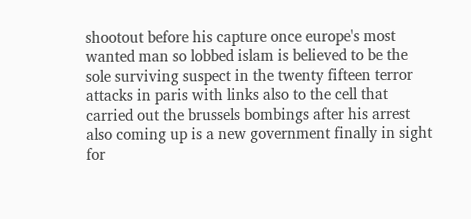shootout before his capture once europe's most wanted man so lobbed islam is believed to be the sole surviving suspect in the twenty fifteen terror attacks in paris with links also to the cell that carried out the brussels bombings after his arrest also coming up is a new government finally in sight for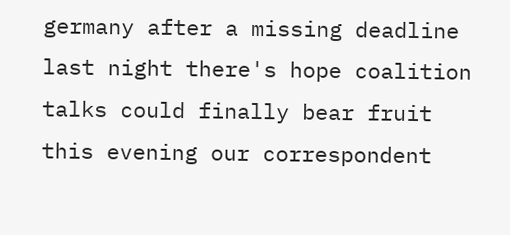germany after a missing deadline last night there's hope coalition talks could finally bear fruit this evening our correspondent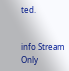ted.


info Stream Only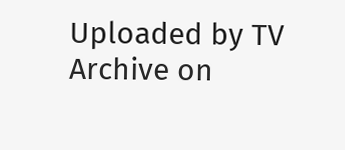Uploaded by TV Archive on